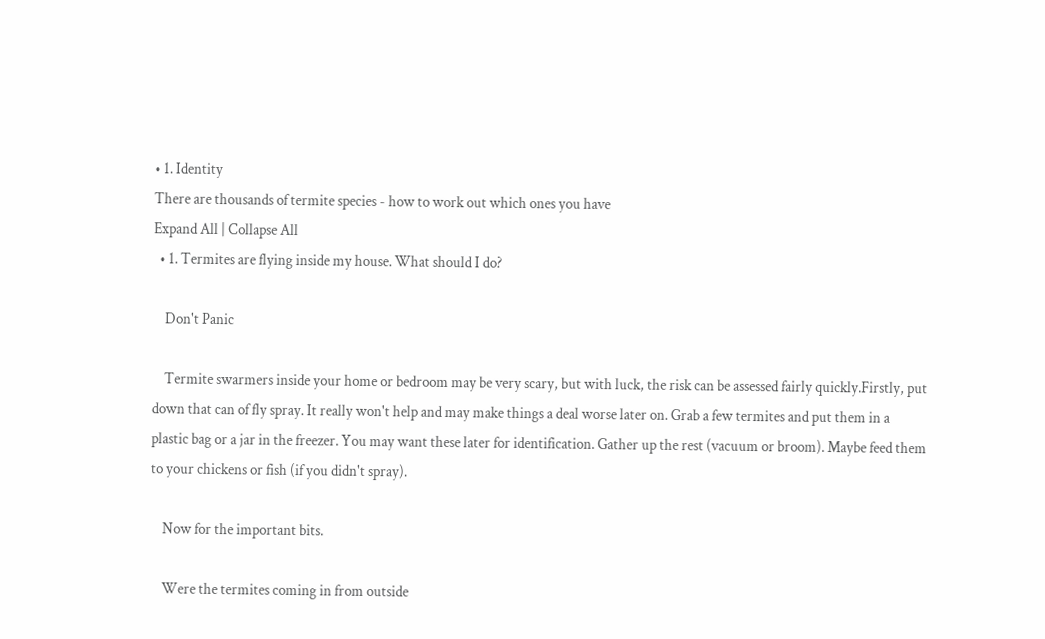• 1. Identity
There are thousands of termite species - how to work out which ones you have
Expand All | Collapse All
  • 1. Termites are flying inside my house. What should I do?

    Don't Panic

    Termite swarmers inside your home or bedroom may be very scary, but with luck, the risk can be assessed fairly quickly.Firstly, put down that can of fly spray. It really won't help and may make things a deal worse later on. Grab a few termites and put them in a plastic bag or a jar in the freezer. You may want these later for identification. Gather up the rest (vacuum or broom). Maybe feed them to your chickens or fish (if you didn't spray).

    Now for the important bits.

    Were the termites coming in from outside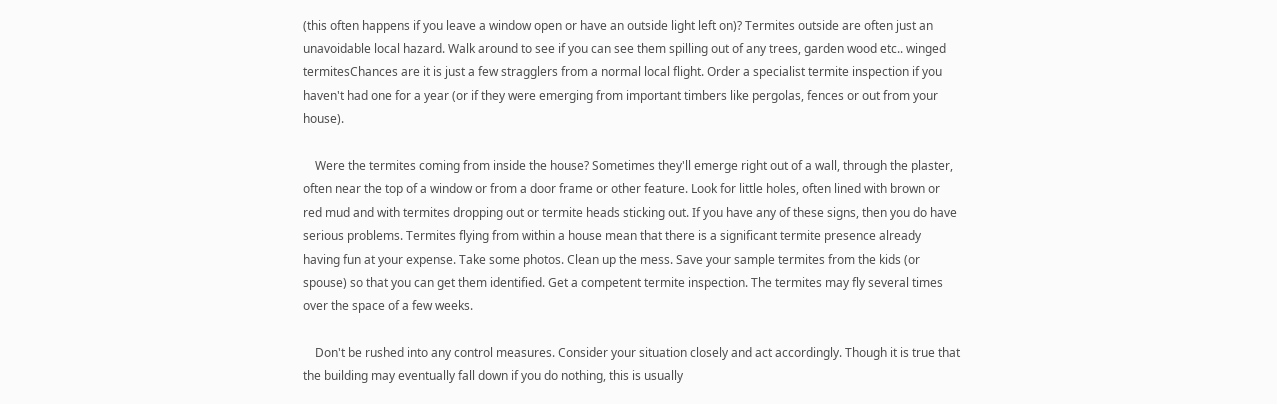(this often happens if you leave a window open or have an outside light left on)? Termites outside are often just an unavoidable local hazard. Walk around to see if you can see them spilling out of any trees, garden wood etc.. winged termitesChances are it is just a few stragglers from a normal local flight. Order a specialist termite inspection if you haven't had one for a year (or if they were emerging from important timbers like pergolas, fences or out from your house).

    Were the termites coming from inside the house? Sometimes they'll emerge right out of a wall, through the plaster, often near the top of a window or from a door frame or other feature. Look for little holes, often lined with brown or red mud and with termites dropping out or termite heads sticking out. If you have any of these signs, then you do have serious problems. Termites flying from within a house mean that there is a significant termite presence already having fun at your expense. Take some photos. Clean up the mess. Save your sample termites from the kids (or spouse) so that you can get them identified. Get a competent termite inspection. The termites may fly several times over the space of a few weeks.

    Don't be rushed into any control measures. Consider your situation closely and act accordingly. Though it is true that the building may eventually fall down if you do nothing, this is usually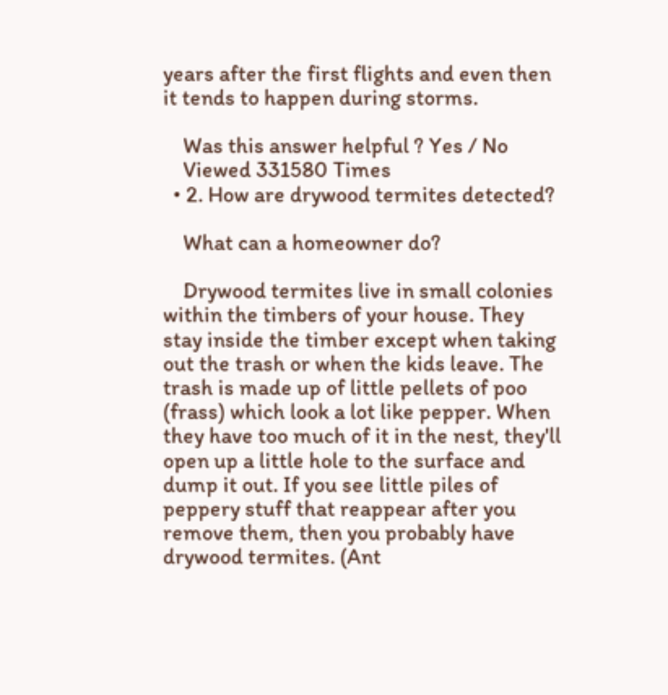years after the first flights and even then it tends to happen during storms.

    Was this answer helpful ? Yes / No
    Viewed 331580 Times
  • 2. How are drywood termites detected?

    What can a homeowner do?

    Drywood termites live in small colonies within the timbers of your house. They stay inside the timber except when taking out the trash or when the kids leave. The trash is made up of little pellets of poo (frass) which look a lot like pepper. When they have too much of it in the nest, they'll open up a little hole to the surface and dump it out. If you see little piles of peppery stuff that reappear after you remove them, then you probably have drywood termites. (Ant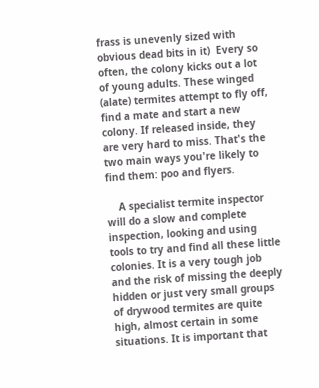frass is unevenly sized with obvious dead bits in it)  Every so often, the colony kicks out a lot of young adults. These winged (alate) termites attempt to fly off, find a mate and start a new colony. If released inside, they are very hard to miss. That's the two main ways you're likely to find them: poo and flyers.

    A specialist termite inspector will do a slow and complete inspection, looking and using tools to try and find all these little colonies. It is a very tough job and the risk of missing the deeply hidden or just very small groups of drywood termites are quite high, almost certain in some situations. It is important that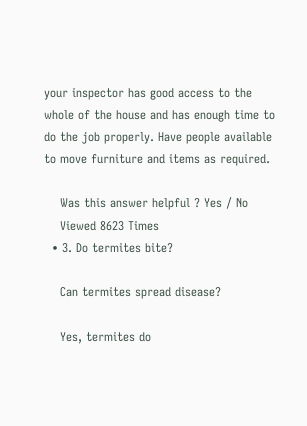your inspector has good access to the whole of the house and has enough time to do the job properly. Have people available to move furniture and items as required.

    Was this answer helpful ? Yes / No
    Viewed 8623 Times
  • 3. Do termites bite?

    Can termites spread disease?

    Yes, termites do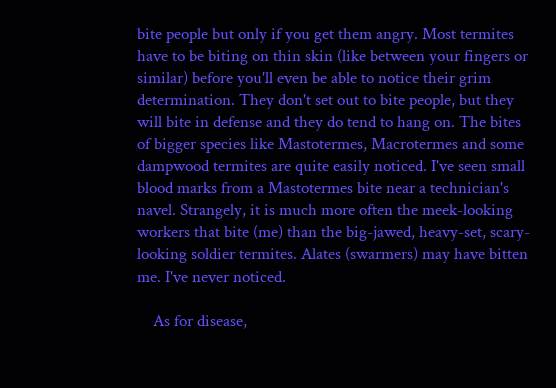bite people but only if you get them angry. Most termites have to be biting on thin skin (like between your fingers or similar) before you'll even be able to notice their grim determination. They don't set out to bite people, but they will bite in defense and they do tend to hang on. The bites of bigger species like Mastotermes, Macrotermes and some dampwood termites are quite easily noticed. I've seen small blood marks from a Mastotermes bite near a technician's navel. Strangely, it is much more often the meek-looking workers that bite (me) than the big-jawed, heavy-set, scary-looking soldier termites. Alates (swarmers) may have bitten me. I've never noticed.

    As for disease,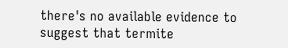there's no available evidence to suggest that termite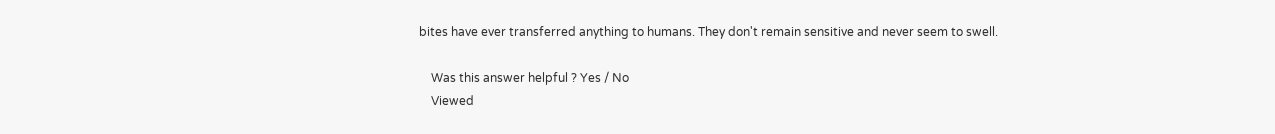bites have ever transferred anything to humans. They don't remain sensitive and never seem to swell.

    Was this answer helpful ? Yes / No
    Viewed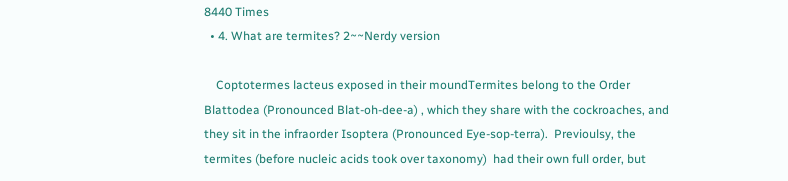8440 Times
  • 4. What are termites? 2~~Nerdy version

    Coptotermes lacteus exposed in their moundTermites belong to the Order Blattodea (Pronounced Blat-oh-dee-a) , which they share with the cockroaches, and they sit in the infraorder Isoptera (Pronounced Eye-sop-terra).  Previoulsy, the termites (before nucleic acids took over taxonomy)  had their own full order, but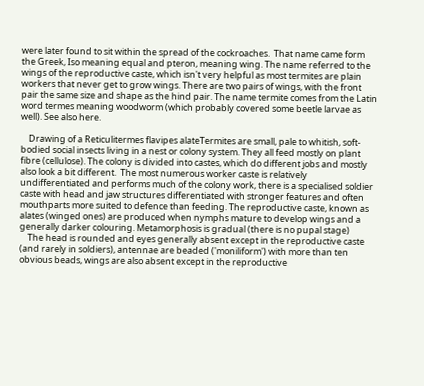were later found to sit within the spread of the cockroaches.  That name came form the Greek, Iso meaning equal and pteron, meaning wing. The name referred to the wings of the reproductive caste, which isn't very helpful as most termites are plain workers that never get to grow wings. There are two pairs of wings, with the front pair the same size and shape as the hind pair. The name termite comes from the Latin word termes meaning woodworm (which probably covered some beetle larvae as well). See also here.

    Drawing of a Reticulitermes flavipes alateTermites are small, pale to whitish, soft-bodied social insects living in a nest or colony system. They all feed mostly on plant fibre (cellulose). The colony is divided into castes, which do different jobs and mostly also look a bit different.  The most numerous worker caste is relatively undifferentiated and performs much of the colony work, there is a specialised soldier caste with head and jaw structures differentiated with stronger features and often mouthparts more suited to defence than feeding. The reproductive caste, known as alates (winged ones) are produced when nymphs mature to develop wings and a generally darker colouring. Metamorphosis is gradual (there is no pupal stage)
    The head is rounded and eyes generally absent except in the reproductive caste (and rarely in soldiers), antennae are beaded ('moniliform') with more than ten obvious beads, wings are also absent except in the reproductive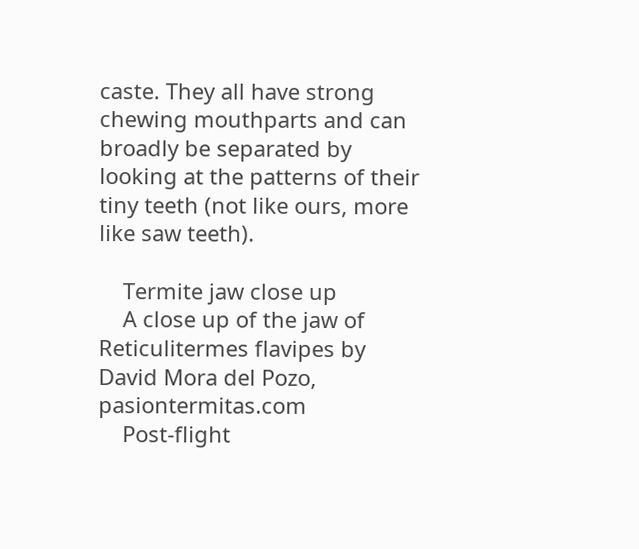caste. They all have strong chewing mouthparts and can broadly be separated by looking at the patterns of their tiny teeth (not like ours, more like saw teeth).

    Termite jaw close up
    A close up of the jaw of Reticulitermes flavipes by David Mora del Pozo, pasiontermitas.com
    Post-flight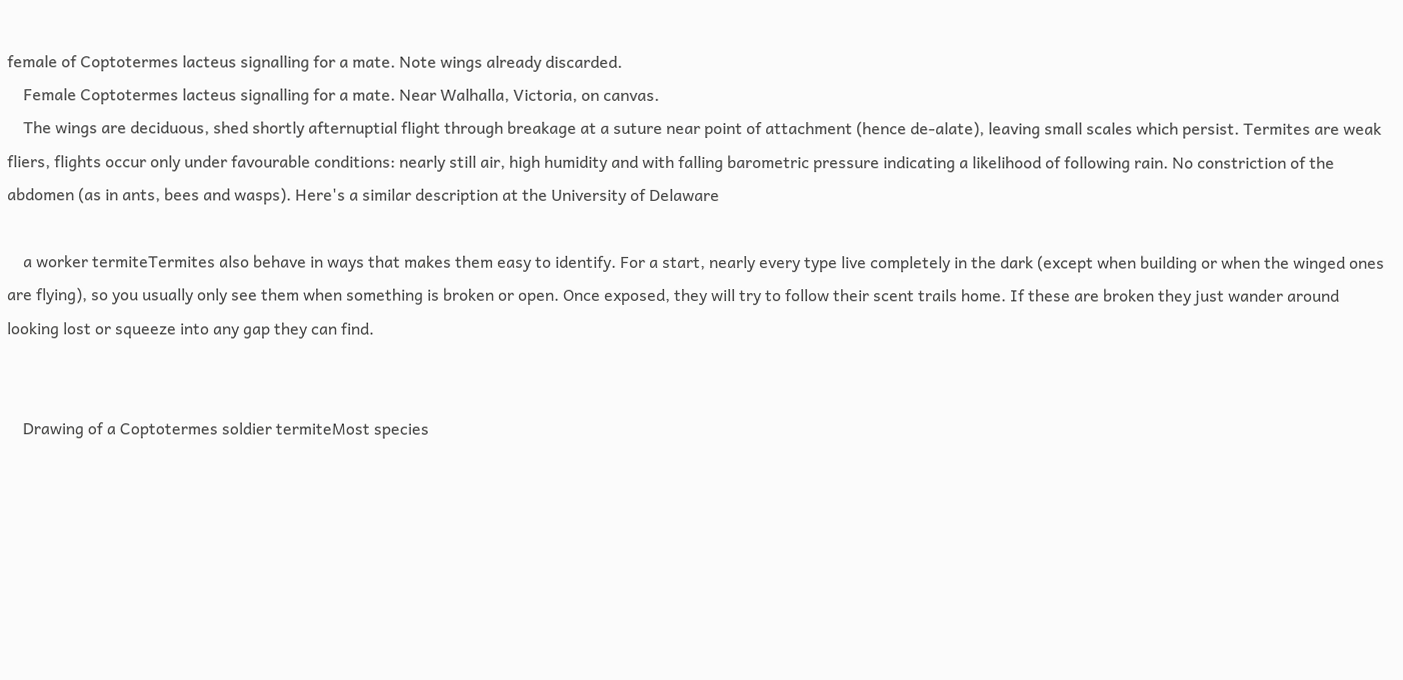female of Coptotermes lacteus signalling for a mate. Note wings already discarded.
    Female Coptotermes lacteus signalling for a mate. Near Walhalla, Victoria, on canvas.
    The wings are deciduous, shed shortly afternuptial flight through breakage at a suture near point of attachment (hence de-alate), leaving small scales which persist. Termites are weak fliers, flights occur only under favourable conditions: nearly still air, high humidity and with falling barometric pressure indicating a likelihood of following rain. No constriction of the abdomen (as in ants, bees and wasps). Here's a similar description at the University of Delaware

    a worker termiteTermites also behave in ways that makes them easy to identify. For a start, nearly every type live completely in the dark (except when building or when the winged ones are flying), so you usually only see them when something is broken or open. Once exposed, they will try to follow their scent trails home. If these are broken they just wander around looking lost or squeeze into any gap they can find.


    Drawing of a Coptotermes soldier termiteMost species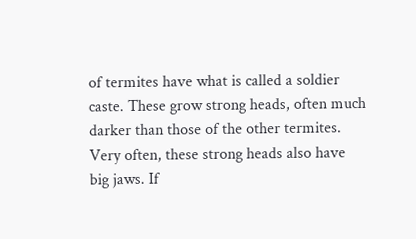of termites have what is called a soldier caste. These grow strong heads, often much darker than those of the other termites. Very often, these strong heads also have big jaws. If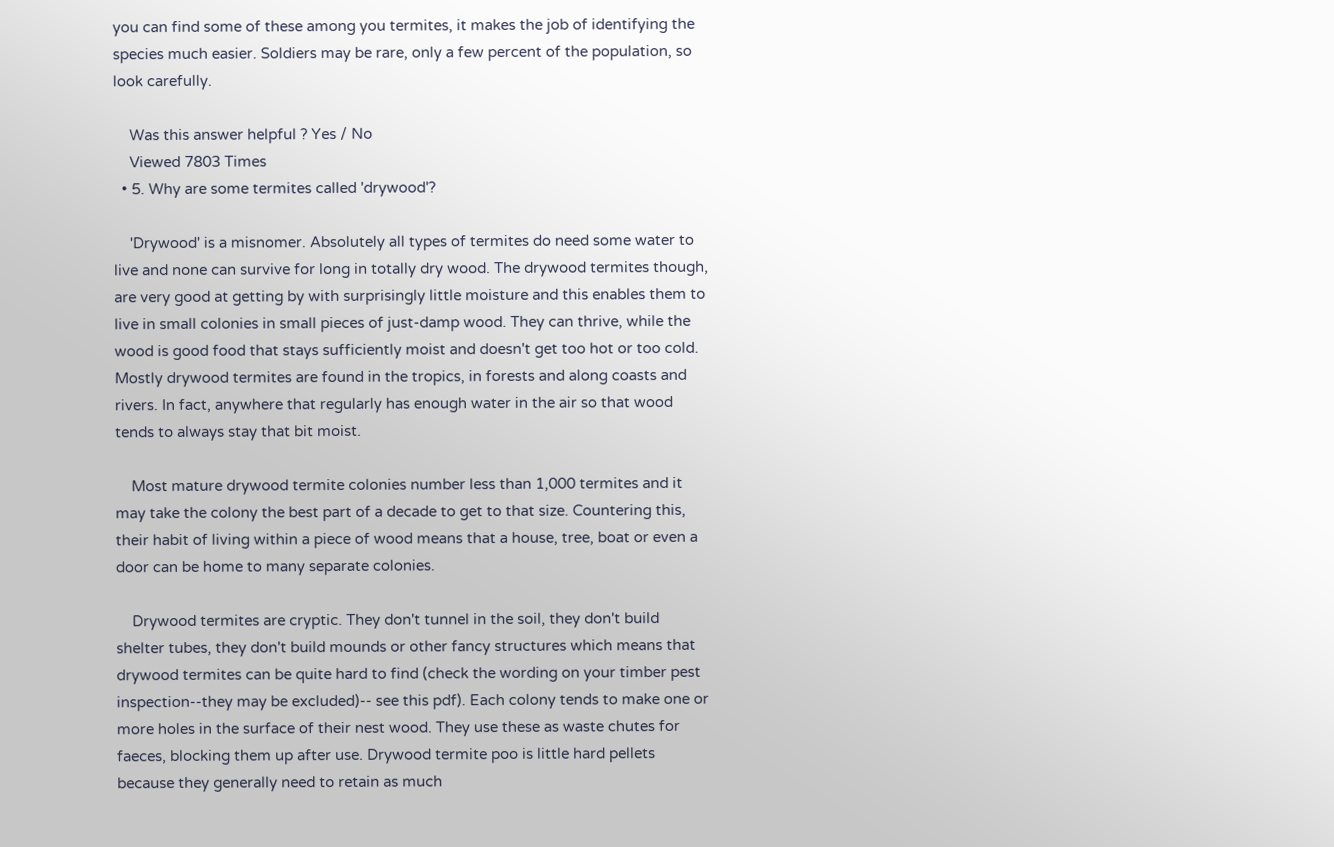you can find some of these among you termites, it makes the job of identifying the species much easier. Soldiers may be rare, only a few percent of the population, so look carefully.

    Was this answer helpful ? Yes / No
    Viewed 7803 Times
  • 5. Why are some termites called 'drywood'?

    'Drywood' is a misnomer. Absolutely all types of termites do need some water to live and none can survive for long in totally dry wood. The drywood termites though, are very good at getting by with surprisingly little moisture and this enables them to live in small colonies in small pieces of just-damp wood. They can thrive, while the wood is good food that stays sufficiently moist and doesn't get too hot or too cold. Mostly drywood termites are found in the tropics, in forests and along coasts and rivers. In fact, anywhere that regularly has enough water in the air so that wood tends to always stay that bit moist.

    Most mature drywood termite colonies number less than 1,000 termites and it may take the colony the best part of a decade to get to that size. Countering this, their habit of living within a piece of wood means that a house, tree, boat or even a door can be home to many separate colonies.

    Drywood termites are cryptic. They don't tunnel in the soil, they don't build shelter tubes, they don't build mounds or other fancy structures which means that drywood termites can be quite hard to find (check the wording on your timber pest inspection--they may be excluded)-- see this pdf). Each colony tends to make one or more holes in the surface of their nest wood. They use these as waste chutes for faeces, blocking them up after use. Drywood termite poo is little hard pellets because they generally need to retain as much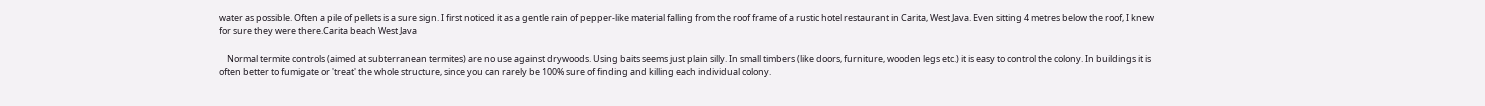water as possible. Often a pile of pellets is a sure sign. I first noticed it as a gentle rain of pepper-like material falling from the roof frame of a rustic hotel restaurant in Carita, West Java. Even sitting 4 metres below the roof, I knew for sure they were there.Carita beach West Java

    Normal termite controls (aimed at subterranean termites) are no use against drywoods. Using baits seems just plain silly. In small timbers (like doors, furniture, wooden legs etc.) it is easy to control the colony. In buildings it is often better to fumigate or 'treat' the whole structure, since you can rarely be 100% sure of finding and killing each individual colony.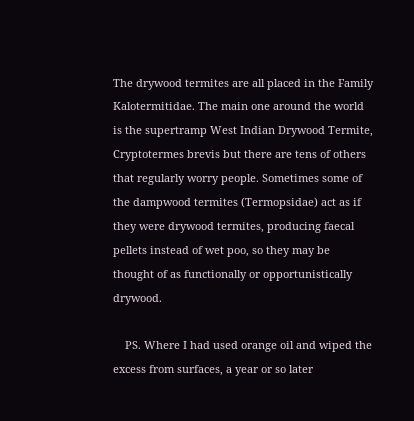The drywood termites are all placed in the Family Kalotermitidae. The main one around the world is the supertramp West Indian Drywood Termite, Cryptotermes brevis but there are tens of others that regularly worry people. Sometimes some of the dampwood termites (Termopsidae) act as if they were drywood termites, producing faecal pellets instead of wet poo, so they may be thought of as functionally or opportunistically drywood.

    PS. Where I had used orange oil and wiped the excess from surfaces, a year or so later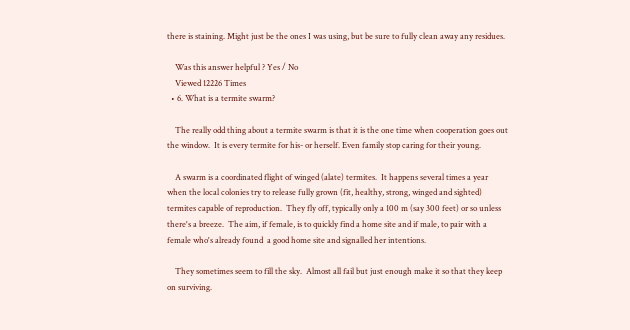there is staining. Might just be the ones I was using, but be sure to fully clean away any residues.

    Was this answer helpful ? Yes / No
    Viewed 12226 Times
  • 6. What is a termite swarm?

    The really odd thing about a termite swarm is that it is the one time when cooperation goes out the window.  It is every termite for his- or herself. Even family stop caring for their young.

    A swarm is a coordinated flight of winged (alate) termites.  It happens several times a year when the local colonies try to release fully grown (fit, healthy, strong, winged and sighted) termites capable of reproduction.  They fly off, typically only a 100 m (say 300 feet) or so unless there's a breeze.  The aim, if female, is to quickly find a home site and if male, to pair with a female who's already found  a good home site and signalled her intentions.

    They sometimes seem to fill the sky.  Almost all fail but just enough make it so that they keep on surviving.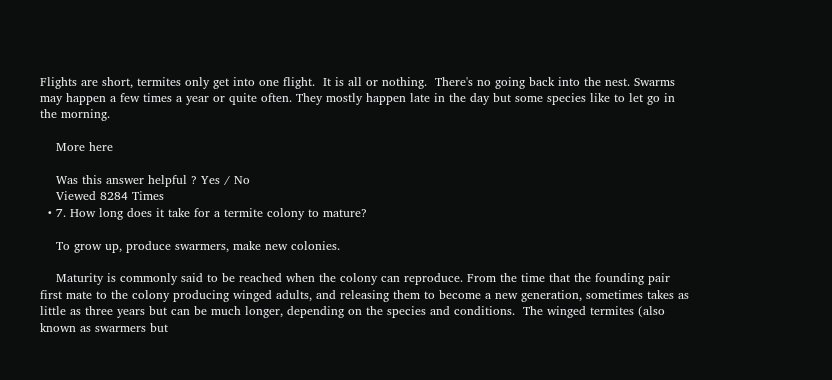Flights are short, termites only get into one flight.  It is all or nothing.  There's no going back into the nest. Swarms may happen a few times a year or quite often. They mostly happen late in the day but some species like to let go in the morning.

    More here

    Was this answer helpful ? Yes / No
    Viewed 8284 Times
  • 7. How long does it take for a termite colony to mature?

    To grow up, produce swarmers, make new colonies.

    Maturity is commonly said to be reached when the colony can reproduce. From the time that the founding pair first mate to the colony producing winged adults, and releasing them to become a new generation, sometimes takes as little as three years but can be much longer, depending on the species and conditions.  The winged termites (also known as swarmers but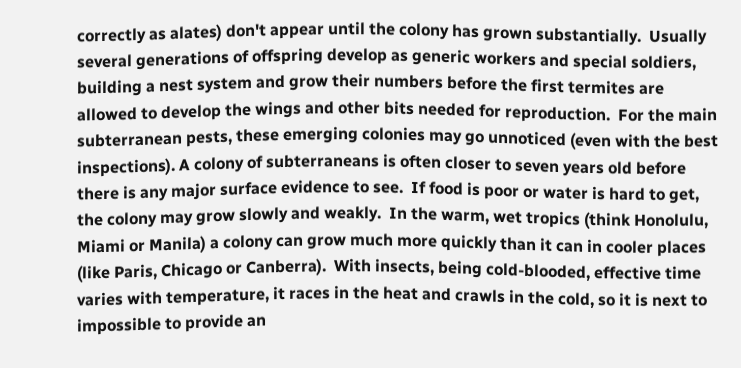correctly as alates) don't appear until the colony has grown substantially.  Usually several generations of offspring develop as generic workers and special soldiers, building a nest system and grow their numbers before the first termites are allowed to develop the wings and other bits needed for reproduction.  For the main subterranean pests, these emerging colonies may go unnoticed (even with the best inspections). A colony of subterraneans is often closer to seven years old before there is any major surface evidence to see.  If food is poor or water is hard to get, the colony may grow slowly and weakly.  In the warm, wet tropics (think Honolulu, Miami or Manila) a colony can grow much more quickly than it can in cooler places (like Paris, Chicago or Canberra).  With insects, being cold-blooded, effective time varies with temperature, it races in the heat and crawls in the cold, so it is next to impossible to provide an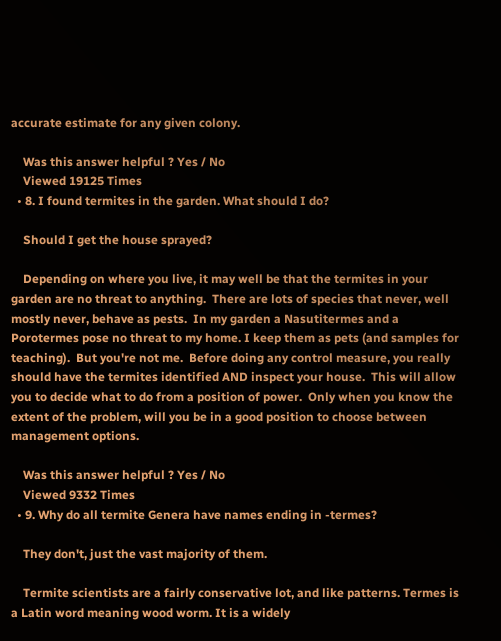accurate estimate for any given colony.

    Was this answer helpful ? Yes / No
    Viewed 19125 Times
  • 8. I found termites in the garden. What should I do?

    Should I get the house sprayed?

    Depending on where you live, it may well be that the termites in your garden are no threat to anything.  There are lots of species that never, well mostly never, behave as pests.  In my garden a Nasutitermes and a Porotermes pose no threat to my home. I keep them as pets (and samples for teaching).  But you're not me.  Before doing any control measure, you really should have the termites identified AND inspect your house.  This will allow you to decide what to do from a position of power.  Only when you know the extent of the problem, will you be in a good position to choose between management options.

    Was this answer helpful ? Yes / No
    Viewed 9332 Times
  • 9. Why do all termite Genera have names ending in -termes?

    They don't, just the vast majority of them.

    Termite scientists are a fairly conservative lot, and like patterns. Termes is a Latin word meaning wood worm. It is a widely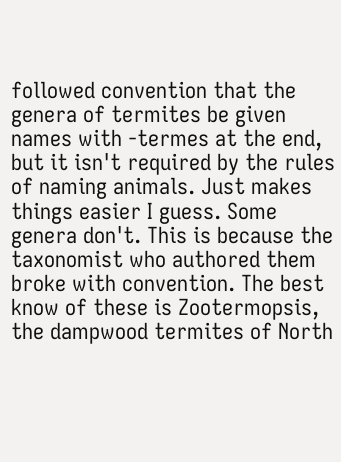followed convention that the genera of termites be given names with -termes at the end, but it isn't required by the rules of naming animals. Just makes things easier I guess. Some genera don't. This is because the taxonomist who authored them broke with convention. The best know of these is Zootermopsis, the dampwood termites of North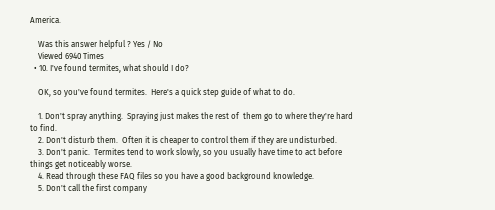America.

    Was this answer helpful ? Yes / No
    Viewed 6940 Times
  • 10. I've found termites, what should I do?

    OK, so you've found termites.  Here's a quick step guide of what to do.

    1. Don't spray anything.  Spraying just makes the rest of  them go to where they're hard to find.
    2. Don't disturb them.  Often it is cheaper to control them if they are undisturbed.
    3. Don't panic.  Termites tend to work slowly, so you usually have time to act before things get noticeably worse.
    4. Read through these FAQ files so you have a good background knowledge.
    5. Don't call the first company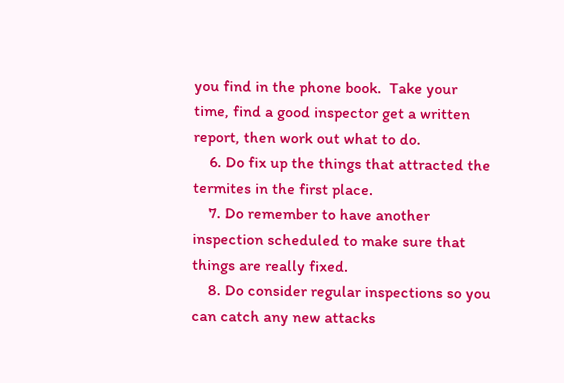you find in the phone book.  Take your time, find a good inspector get a written report, then work out what to do.
    6. Do fix up the things that attracted the termites in the first place.
    7. Do remember to have another inspection scheduled to make sure that things are really fixed.
    8. Do consider regular inspections so you can catch any new attacks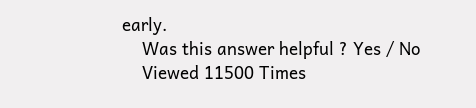early.
    Was this answer helpful ? Yes / No
    Viewed 11500 Times